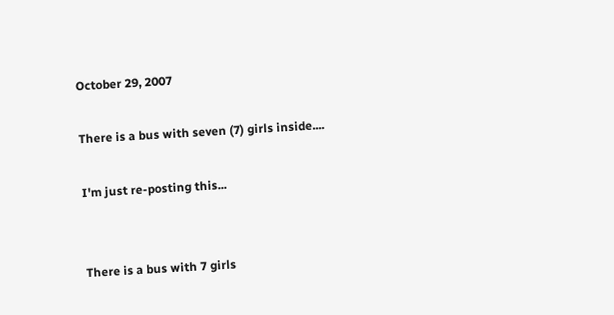October 29, 2007

There is a bus with seven (7) girls inside....

I'm just re-posting this...


There is a bus with 7 girls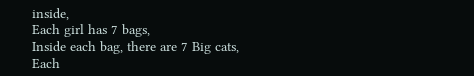inside,
Each girl has 7 bags,
Inside each bag, there are 7 Big cats,
Each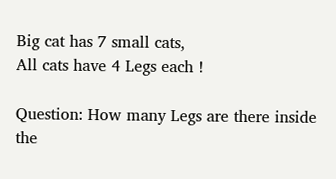Big cat has 7 small cats,
All cats have 4 Legs each !

Question: How many Legs are there inside the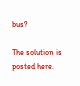bus?

The solution is posted here.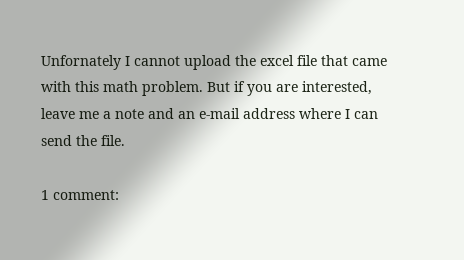Unfornately I cannot upload the excel file that came with this math problem. But if you are interested, leave me a note and an e-mail address where I can send the file.

1 comment: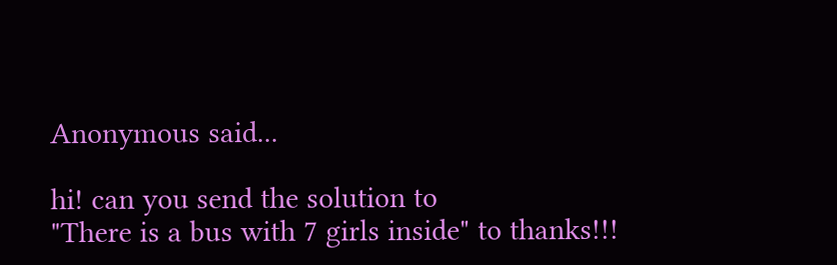Anonymous said...

hi! can you send the solution to
"There is a bus with 7 girls inside" to thanks!!!